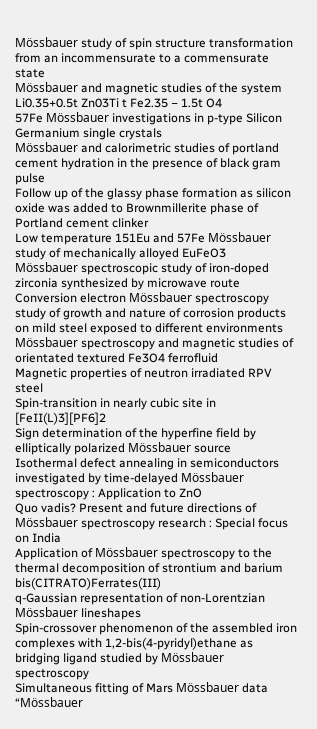Mössbauer study of spin structure transformation from an incommensurate to a commensurate state
Mössbauer and magnetic studies of the system Li0.35+0.5t Zn03Ti t Fe2.35 − 1.5t O4
57Fe Mössbauer investigations in p-type Silicon Germanium single crystals
Mössbauer and calorimetric studies of portland cement hydration in the presence of black gram pulse
Follow up of the glassy phase formation as silicon oxide was added to Brownmillerite phase of Portland cement clinker
Low temperature 151Eu and 57Fe Mössbauer study of mechanically alloyed EuFeO3
Mössbauer spectroscopic study of iron-doped zirconia synthesized by microwave route
Conversion electron Mössbauer spectroscopy study of growth and nature of corrosion products on mild steel exposed to different environments
Mössbauer spectroscopy and magnetic studies of orientated textured Fe3O4 ferrofluid
Magnetic properties of neutron irradiated RPV steel
Spin-transition in nearly cubic site in [FeII(L)3][PF6]2
Sign determination of the hyperfine field by elliptically polarized Mössbauer source
Isothermal defect annealing in semiconductors investigated by time-delayed Mössbauer spectroscopy : Application to ZnO
Quo vadis? Present and future directions of Mössbauer spectroscopy research : Special focus on India
Application of Mössbauer spectroscopy to the thermal decomposition of strontium and barium bis(CITRATO)Ferrates(III)
q-Gaussian representation of non-Lorentzian Mössbauer lineshapes
Spin-crossover phenomenon of the assembled iron complexes with 1,2-bis(4-pyridyl)ethane as bridging ligand studied by Mössbauer spectroscopy
Simultaneous fitting of Mars Mössbauer data
“Mössbauer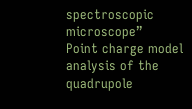spectroscopic microscope”
Point charge model analysis of the quadrupole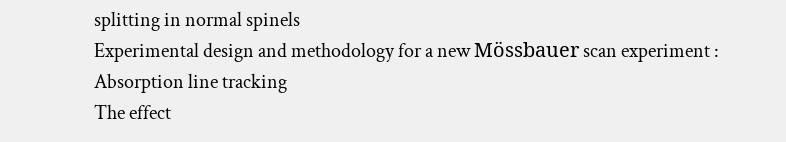splitting in normal spinels
Experimental design and methodology for a new Mössbauer scan experiment : Absorption line tracking
The effect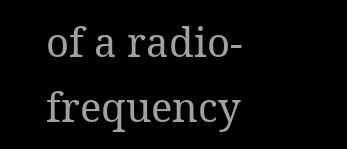of a radio-frequency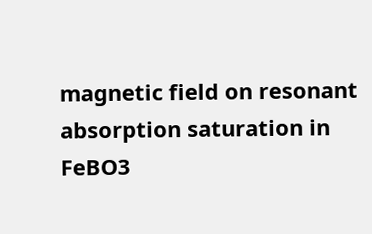magnetic field on resonant absorption saturation in FeBO3